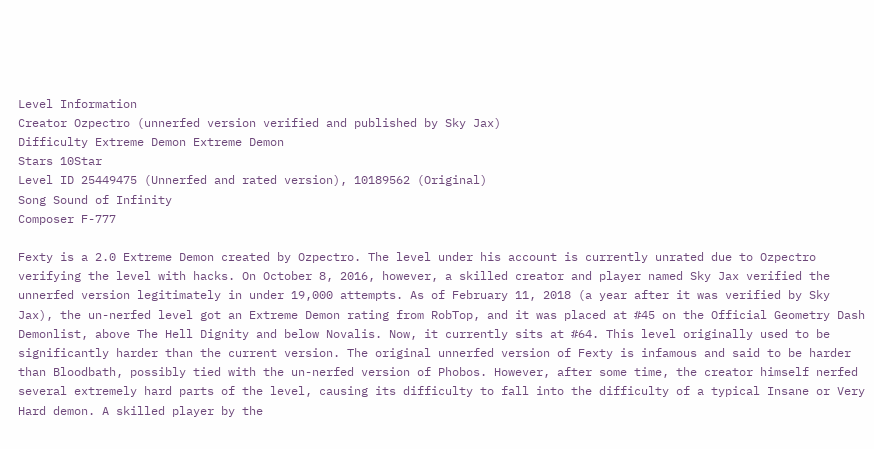Level Information
Creator Ozpectro (unnerfed version verified and published by Sky Jax)
Difficulty Extreme Demon Extreme Demon
Stars 10Star
Level ID 25449475 (Unnerfed and rated version), 10189562 (Original)
Song Sound of Infinity
Composer F-777

Fexty is a 2.0 Extreme Demon created by Ozpectro. The level under his account is currently unrated due to Ozpectro verifying the level with hacks. On October 8, 2016, however, a skilled creator and player named Sky Jax verified the unnerfed version legitimately in under 19,000 attempts. As of February 11, 2018 (a year after it was verified by Sky Jax), the un-nerfed level got an Extreme Demon rating from RobTop, and it was placed at #45 on the Official Geometry Dash Demonlist, above The Hell Dignity and below Novalis. Now, it currently sits at #64. This level originally used to be significantly harder than the current version. The original unnerfed version of Fexty is infamous and said to be harder than Bloodbath, possibly tied with the un-nerfed version of Phobos. However, after some time, the creator himself nerfed several extremely hard parts of the level, causing its difficulty to fall into the difficulty of a typical Insane or Very Hard demon. A skilled player by the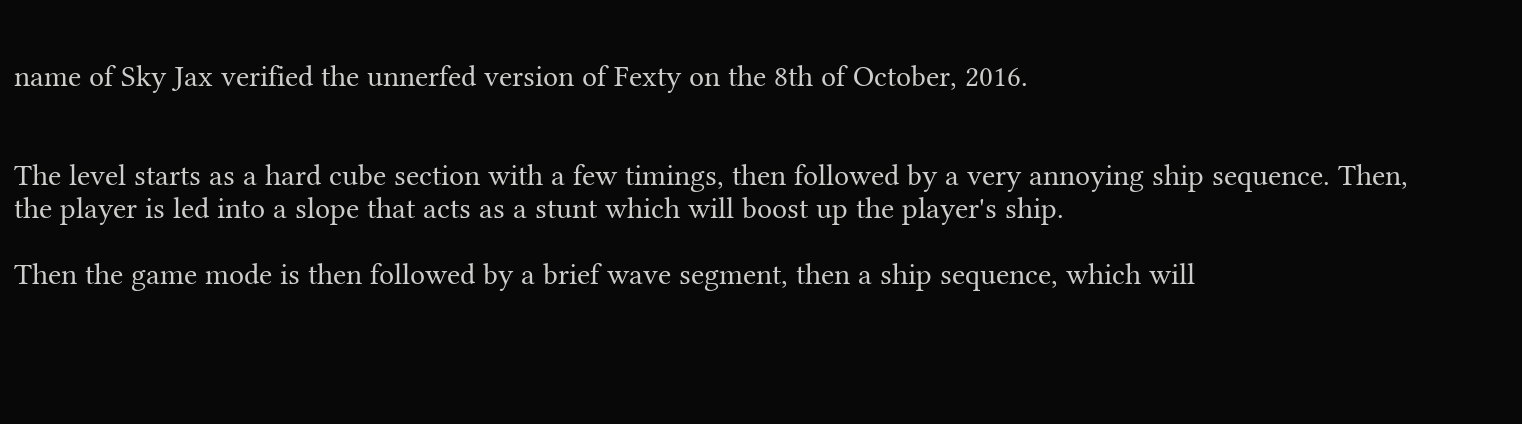name of Sky Jax verified the unnerfed version of Fexty on the 8th of October, 2016.


The level starts as a hard cube section with a few timings, then followed by a very annoying ship sequence. Then, the player is led into a slope that acts as a stunt which will boost up the player's ship.

Then the game mode is then followed by a brief wave segment, then a ship sequence, which will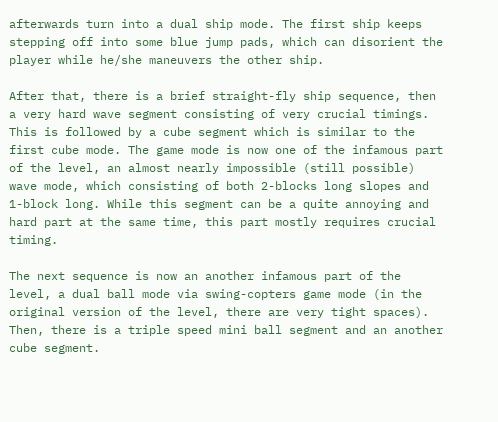afterwards turn into a dual ship mode. The first ship keeps stepping off into some blue jump pads, which can disorient the player while he/she maneuvers the other ship.

After that, there is a brief straight-fly ship sequence, then a very hard wave segment consisting of very crucial timings. This is followed by a cube segment which is similar to the first cube mode. The game mode is now one of the infamous part of the level, an almost nearly impossible (still possible) wave mode, which consisting of both 2-blocks long slopes and 1-block long. While this segment can be a quite annoying and hard part at the same time, this part mostly requires crucial timing.

The next sequence is now an another infamous part of the level, a dual ball mode via swing-copters game mode (in the original version of the level, there are very tight spaces). Then, there is a triple speed mini ball segment and an another cube segment.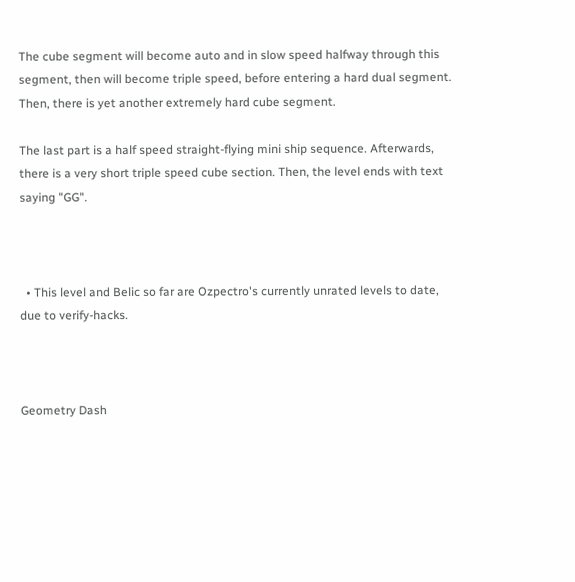The cube segment will become auto and in slow speed halfway through this segment, then will become triple speed, before entering a hard dual segment. Then, there is yet another extremely hard cube segment.

The last part is a half speed straight-flying mini ship sequence. Afterwards, there is a very short triple speed cube section. Then, the level ends with text saying "GG".



  • This level and Belic so far are Ozpectro's currently unrated levels to date, due to verify-hacks.



Geometry Dash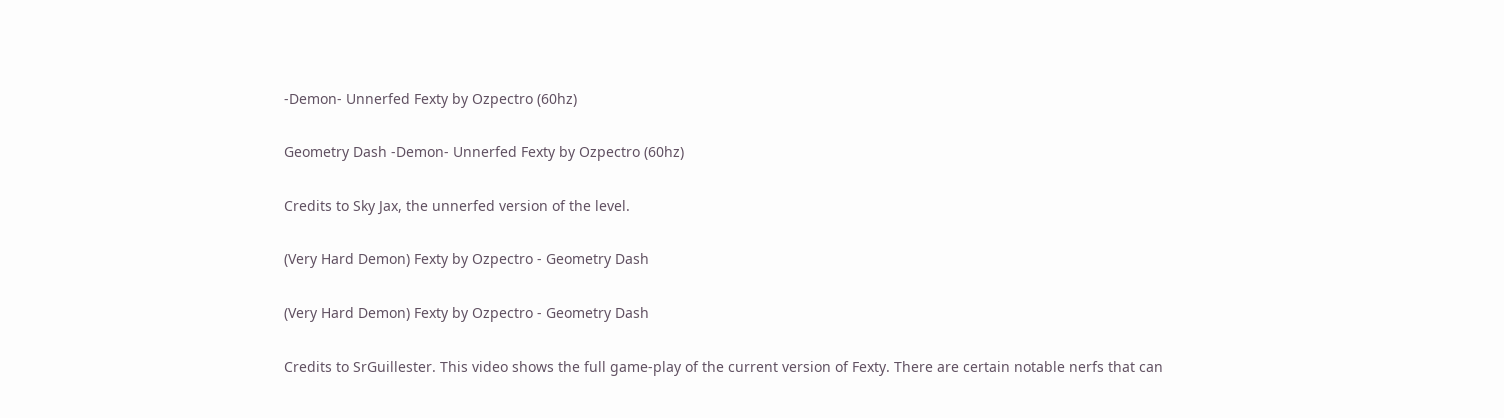-Demon- Unnerfed Fexty by Ozpectro (60hz)

Geometry Dash -Demon- Unnerfed Fexty by Ozpectro (60hz)

Credits to Sky Jax, the unnerfed version of the level.

(Very Hard Demon) Fexty by Ozpectro - Geometry Dash

(Very Hard Demon) Fexty by Ozpectro - Geometry Dash

Credits to SrGuillester. This video shows the full game-play of the current version of Fexty. There are certain notable nerfs that can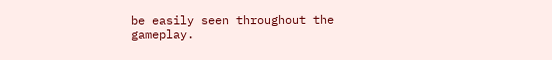be easily seen throughout the gameplay.